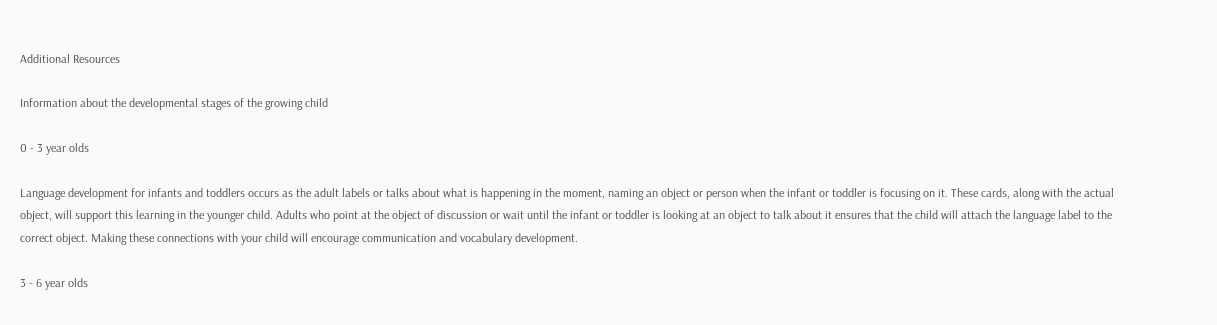Additional Resources

Information about the developmental stages of the growing child

0 - 3 year olds

Language development for infants and toddlers occurs as the adult labels or talks about what is happening in the moment, naming an object or person when the infant or toddler is focusing on it. These cards, along with the actual object, will support this learning in the younger child. Adults who point at the object of discussion or wait until the infant or toddler is looking at an object to talk about it ensures that the child will attach the language label to the correct object. Making these connections with your child will encourage communication and vocabulary development.

3 - 6 year olds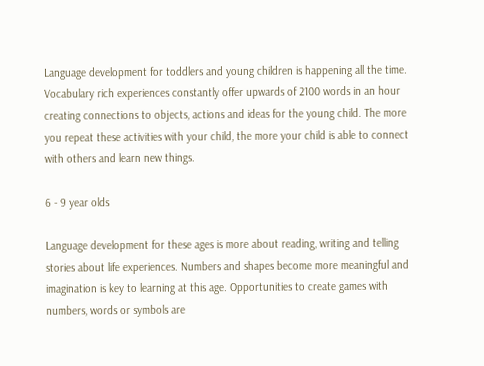Language development for toddlers and young children is happening all the time. Vocabulary rich experiences constantly offer upwards of 2100 words in an hour creating connections to objects, actions and ideas for the young child. The more you repeat these activities with your child, the more your child is able to connect with others and learn new things.

6 - 9 year olds

Language development for these ages is more about reading, writing and telling stories about life experiences. Numbers and shapes become more meaningful and imagination is key to learning at this age. Opportunities to create games with numbers, words or symbols are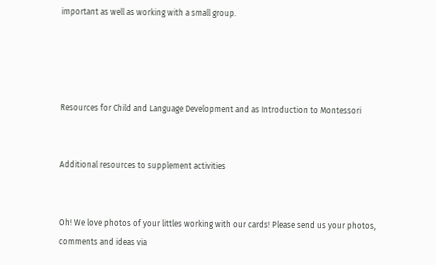important as well as working with a small group.




Resources for Child and Language Development and as Introduction to Montessori


Additional resources to supplement activities


Oh! We love photos of your littles working with our cards! Please send us your photos, comments and ideas via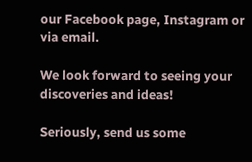our Facebook page, Instagram or via email.

We look forward to seeing your discoveries and ideas!

Seriously, send us some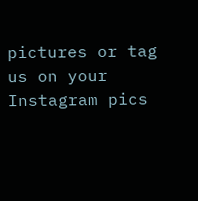pictures or tag us on your Instagram pics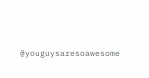@youguysaresoawesome